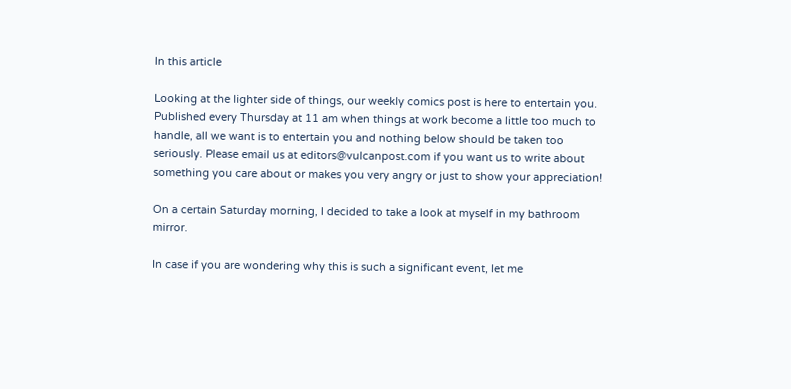In this article

Looking at the lighter side of things, our weekly comics post is here to entertain you. Published every Thursday at 11 am when things at work become a little too much to handle, all we want is to entertain you and nothing below should be taken too seriously. Please email us at editors@vulcanpost.com if you want us to write about something you care about or makes you very angry or just to show your appreciation!

On a certain Saturday morning, I decided to take a look at myself in my bathroom mirror.

In case if you are wondering why this is such a significant event, let me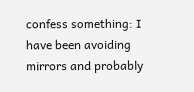confess something: I have been avoiding mirrors and probably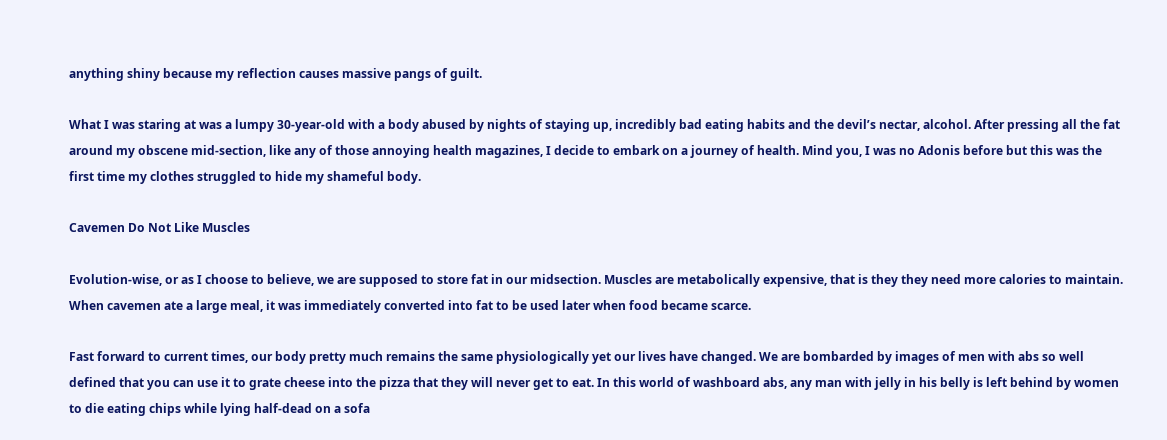anything shiny because my reflection causes massive pangs of guilt.

What I was staring at was a lumpy 30-year-old with a body abused by nights of staying up, incredibly bad eating habits and the devil’s nectar, alcohol. After pressing all the fat around my obscene mid-section, like any of those annoying health magazines, I decide to embark on a journey of health. Mind you, I was no Adonis before but this was the first time my clothes struggled to hide my shameful body.

Cavemen Do Not Like Muscles

Evolution-wise, or as I choose to believe, we are supposed to store fat in our midsection. Muscles are metabolically expensive, that is they they need more calories to maintain. When cavemen ate a large meal, it was immediately converted into fat to be used later when food became scarce.

Fast forward to current times, our body pretty much remains the same physiologically yet our lives have changed. We are bombarded by images of men with abs so well defined that you can use it to grate cheese into the pizza that they will never get to eat. In this world of washboard abs, any man with jelly in his belly is left behind by women to die eating chips while lying half-dead on a sofa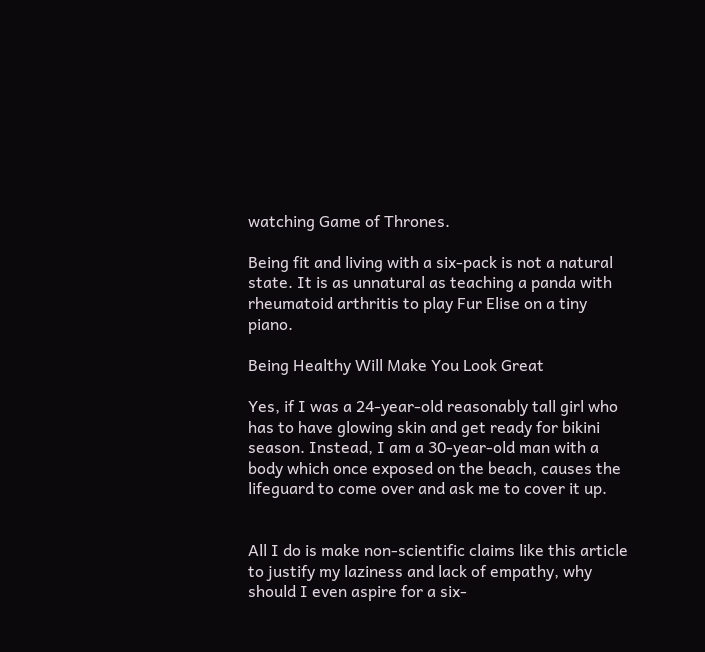watching Game of Thrones.

Being fit and living with a six-pack is not a natural state. It is as unnatural as teaching a panda with rheumatoid arthritis to play Fur Elise on a tiny piano.

Being Healthy Will Make You Look Great

Yes, if I was a 24-year-old reasonably tall girl who has to have glowing skin and get ready for bikini season. Instead, I am a 30-year-old man with a body which once exposed on the beach, causes the lifeguard to come over and ask me to cover it up.


All I do is make non-scientific claims like this article to justify my laziness and lack of empathy, why should I even aspire for a six-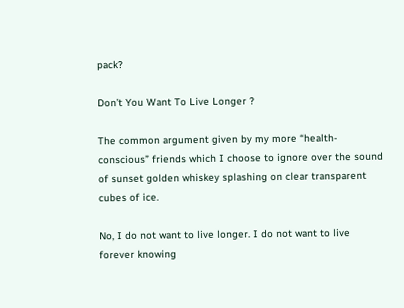pack?

Don’t You Want To Live Longer ?

The common argument given by my more “health-conscious” friends which I choose to ignore over the sound of sunset golden whiskey splashing on clear transparent cubes of ice.

No, I do not want to live longer. I do not want to live forever knowing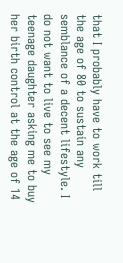that I probably have to work till the age of 80 to sustain any semblance of a decent lifestyle. I do not want to live to see my teenage daughter asking me to buy her birth control at the age of 14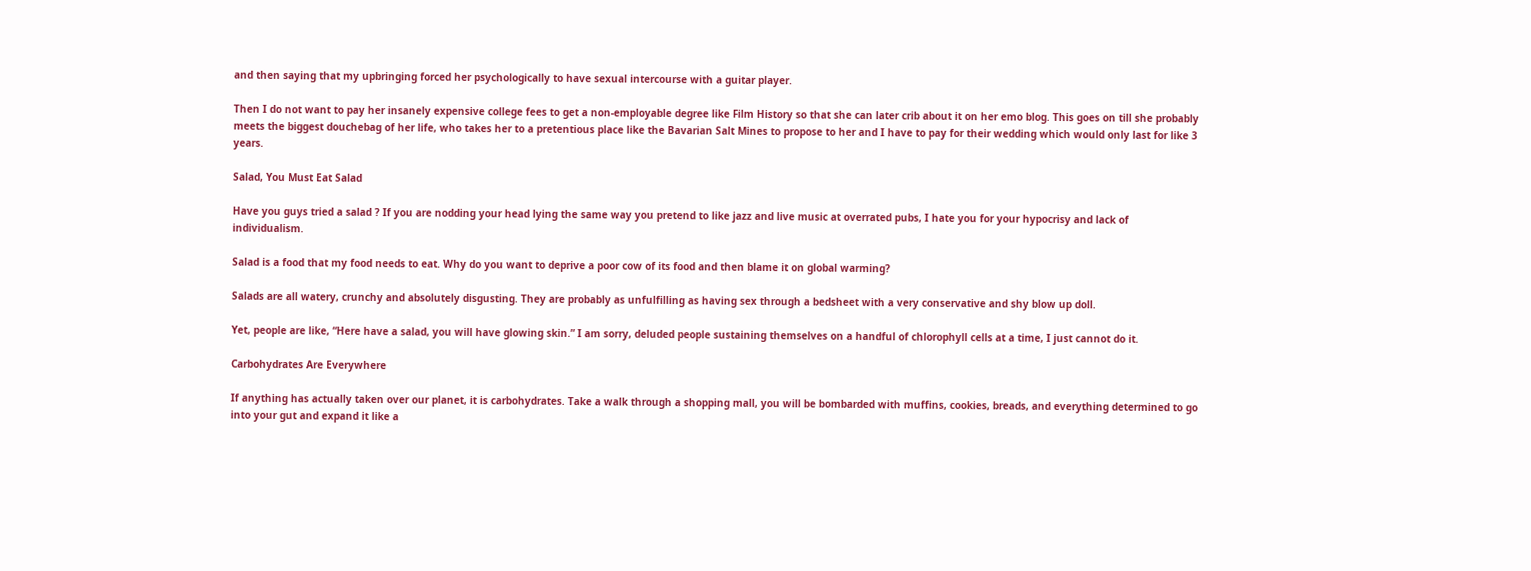and then saying that my upbringing forced her psychologically to have sexual intercourse with a guitar player.

Then I do not want to pay her insanely expensive college fees to get a non-employable degree like Film History so that she can later crib about it on her emo blog. This goes on till she probably meets the biggest douchebag of her life, who takes her to a pretentious place like the Bavarian Salt Mines to propose to her and I have to pay for their wedding which would only last for like 3 years.

Salad, You Must Eat Salad

Have you guys tried a salad ? If you are nodding your head lying the same way you pretend to like jazz and live music at overrated pubs, I hate you for your hypocrisy and lack of individualism.

Salad is a food that my food needs to eat. Why do you want to deprive a poor cow of its food and then blame it on global warming?

Salads are all watery, crunchy and absolutely disgusting. They are probably as unfulfilling as having sex through a bedsheet with a very conservative and shy blow up doll.

Yet, people are like, “Here have a salad, you will have glowing skin.” I am sorry, deluded people sustaining themselves on a handful of chlorophyll cells at a time, I just cannot do it.

Carbohydrates Are Everywhere

If anything has actually taken over our planet, it is carbohydrates. Take a walk through a shopping mall, you will be bombarded with muffins, cookies, breads, and everything determined to go into your gut and expand it like a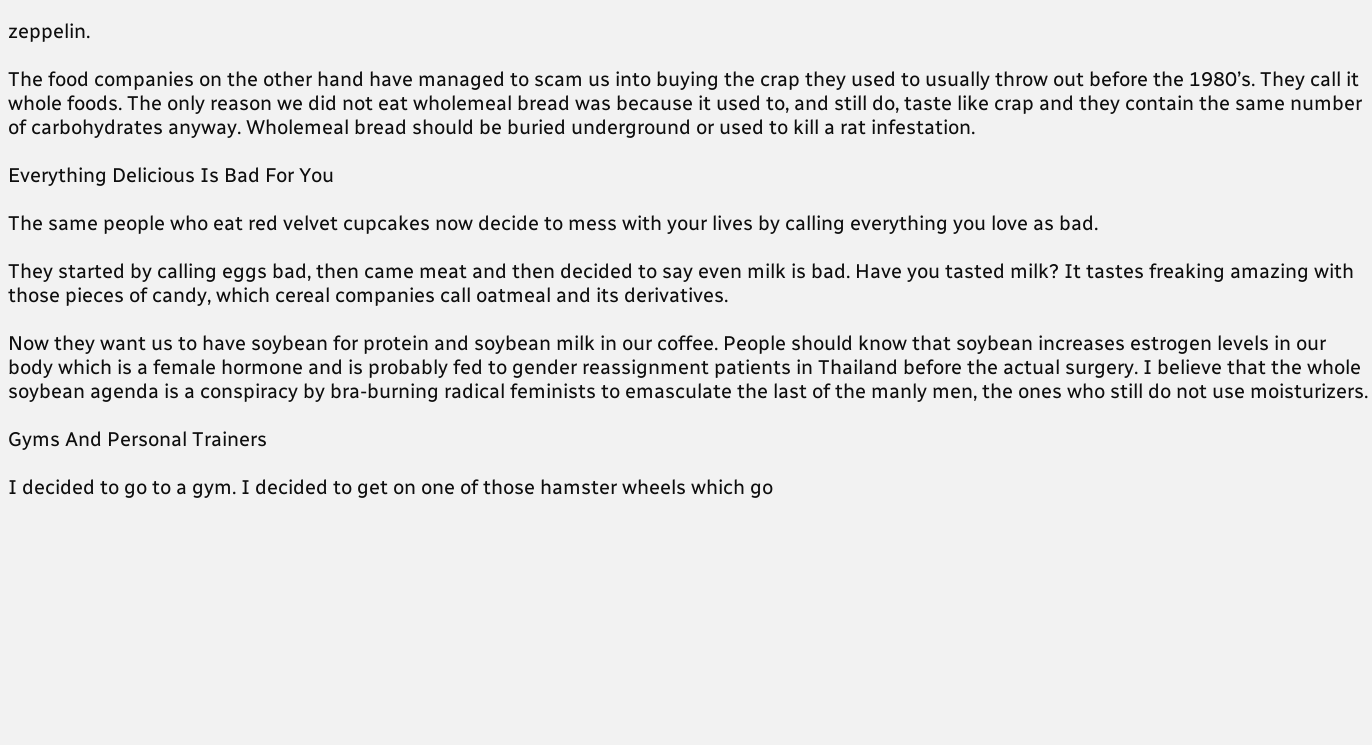zeppelin.

The food companies on the other hand have managed to scam us into buying the crap they used to usually throw out before the 1980’s. They call it whole foods. The only reason we did not eat wholemeal bread was because it used to, and still do, taste like crap and they contain the same number of carbohydrates anyway. Wholemeal bread should be buried underground or used to kill a rat infestation.

Everything Delicious Is Bad For You

The same people who eat red velvet cupcakes now decide to mess with your lives by calling everything you love as bad.

They started by calling eggs bad, then came meat and then decided to say even milk is bad. Have you tasted milk? It tastes freaking amazing with those pieces of candy, which cereal companies call oatmeal and its derivatives.

Now they want us to have soybean for protein and soybean milk in our coffee. People should know that soybean increases estrogen levels in our body which is a female hormone and is probably fed to gender reassignment patients in Thailand before the actual surgery. I believe that the whole soybean agenda is a conspiracy by bra-burning radical feminists to emasculate the last of the manly men, the ones who still do not use moisturizers.

Gyms And Personal Trainers

I decided to go to a gym. I decided to get on one of those hamster wheels which go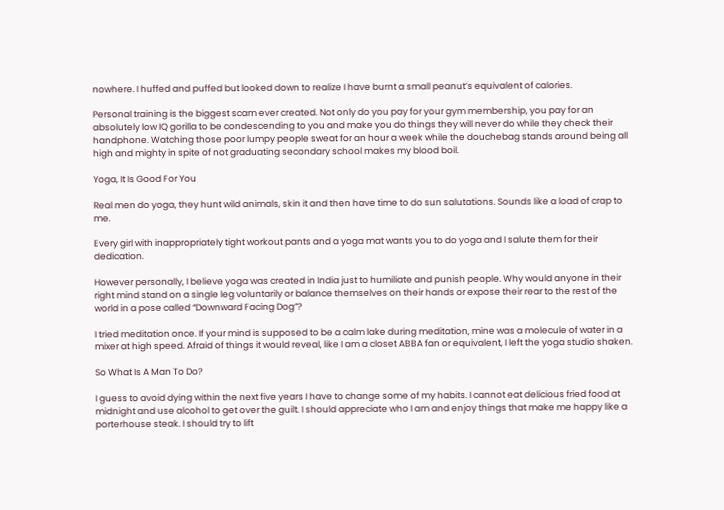nowhere. I huffed and puffed but looked down to realize I have burnt a small peanut’s equivalent of calories.

Personal training is the biggest scam ever created. Not only do you pay for your gym membership, you pay for an absolutely low IQ gorilla to be condescending to you and make you do things they will never do while they check their handphone. Watching those poor lumpy people sweat for an hour a week while the douchebag stands around being all high and mighty in spite of not graduating secondary school makes my blood boil.

Yoga, It Is Good For You

Real men do yoga, they hunt wild animals, skin it and then have time to do sun salutations. Sounds like a load of crap to me.

Every girl with inappropriately tight workout pants and a yoga mat wants you to do yoga and I salute them for their dedication.

However personally, I believe yoga was created in India just to humiliate and punish people. Why would anyone in their right mind stand on a single leg voluntarily or balance themselves on their hands or expose their rear to the rest of the world in a pose called “Downward Facing Dog”?

I tried meditation once. If your mind is supposed to be a calm lake during meditation, mine was a molecule of water in a mixer at high speed. Afraid of things it would reveal, like I am a closet ABBA fan or equivalent, I left the yoga studio shaken.

So What Is A Man To Do?

I guess to avoid dying within the next five years I have to change some of my habits. I cannot eat delicious fried food at midnight and use alcohol to get over the guilt. I should appreciate who I am and enjoy things that make me happy like a porterhouse steak. I should try to lift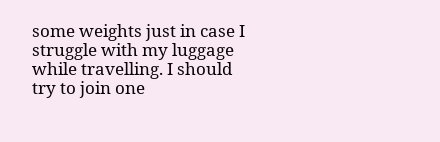some weights just in case I struggle with my luggage while travelling. I should try to join one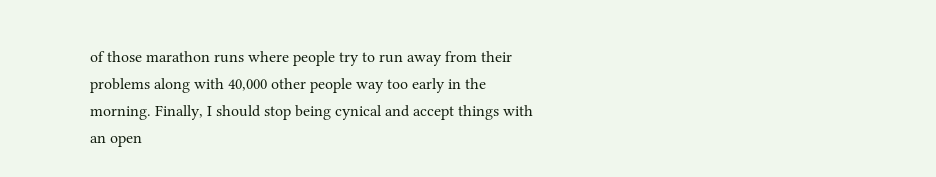of those marathon runs where people try to run away from their problems along with 40,000 other people way too early in the morning. Finally, I should stop being cynical and accept things with an open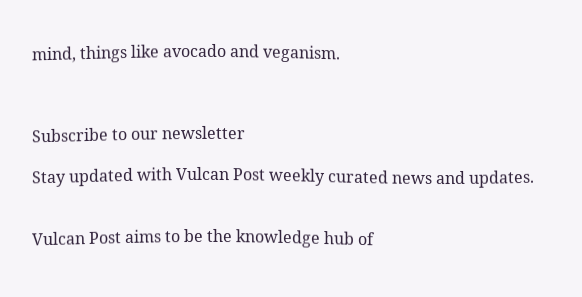mind, things like avocado and veganism.



Subscribe to our newsletter

Stay updated with Vulcan Post weekly curated news and updates.


Vulcan Post aims to be the knowledge hub of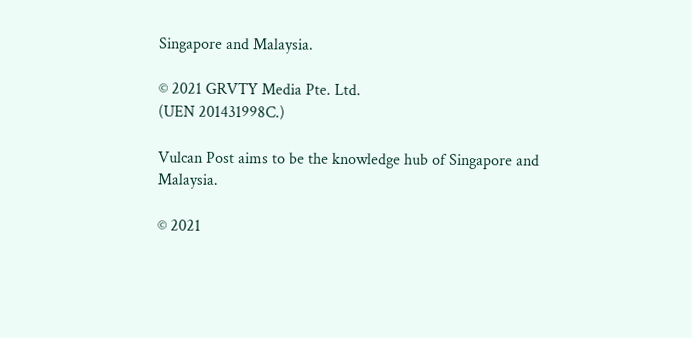Singapore and Malaysia.

© 2021 GRVTY Media Pte. Ltd.
(UEN 201431998C.)

Vulcan Post aims to be the knowledge hub of Singapore and Malaysia.

© 2021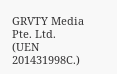GRVTY Media Pte. Ltd.
(UEN 201431998C.)